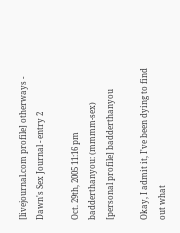[livejournal.com profile] otherways - Dawn's Sex Journal - entry 2

Oct. 29th, 2005 11:16 pm
badderthanyou: (mmmm-sex)
[personal profile] badderthanyou

Okay, I admit it, I've been dying to find out what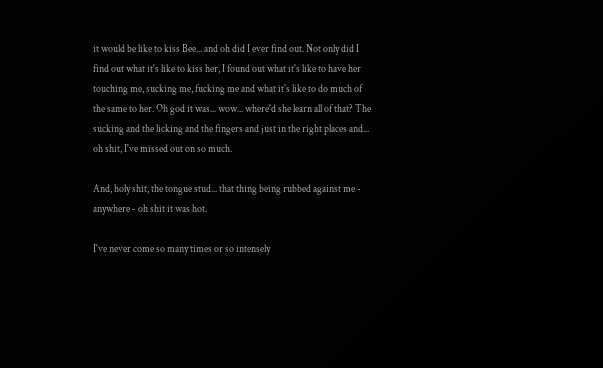it would be like to kiss Bee... and oh did I ever find out. Not only did I find out what it's like to kiss her, I found out what it's like to have her touching me, sucking me, fucking me and what it's like to do much of the same to her. Oh god it was... wow... where'd she learn all of that? The sucking and the licking and the fingers and just in the right places and... oh shit, I've missed out on so much.

And, holy shit, the tongue stud... that thing being rubbed against me - anywhere - oh shit it was hot.

I've never come so many times or so intensely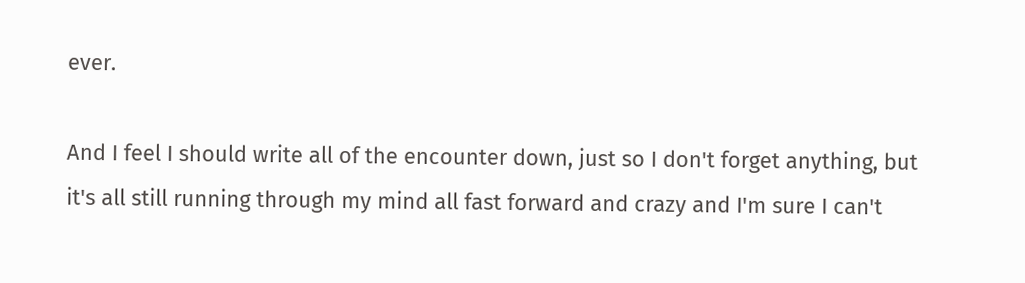ever.

And I feel I should write all of the encounter down, just so I don't forget anything, but it's all still running through my mind all fast forward and crazy and I'm sure I can't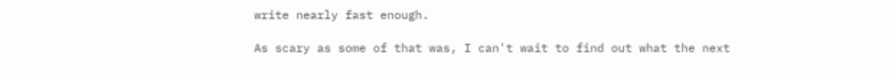write nearly fast enough.

As scary as some of that was, I can't wait to find out what the next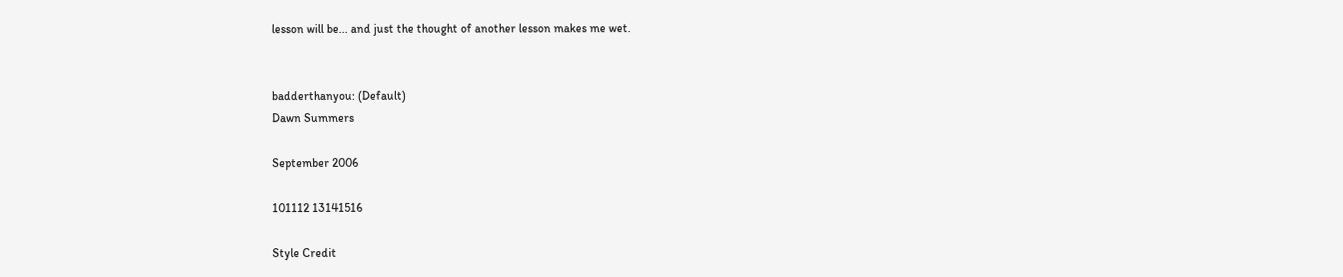lesson will be... and just the thought of another lesson makes me wet.


badderthanyou: (Default)
Dawn Summers

September 2006

101112 13141516

Style Credit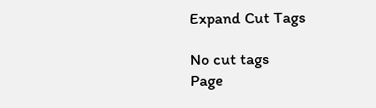Expand Cut Tags

No cut tags
Page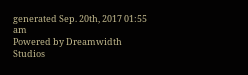generated Sep. 20th, 2017 01:55 am
Powered by Dreamwidth Studios